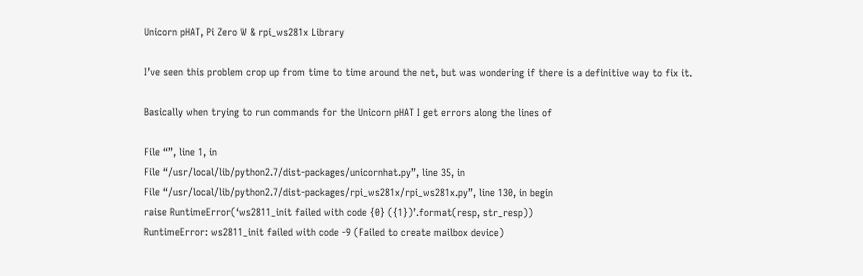Unicorn pHAT, Pi Zero W & rpi_ws281x Library

I’ve seen this problem crop up from time to time around the net, but was wondering if there is a definitive way to fix it.

Basically when trying to run commands for the Unicorn pHAT I get errors along the lines of

File “”, line 1, in
File “/usr/local/lib/python2.7/dist-packages/unicornhat.py”, line 35, in
File “/usr/local/lib/python2.7/dist-packages/rpi_ws281x/rpi_ws281x.py”, line 130, in begin
raise RuntimeError(‘ws2811_init failed with code {0} ({1})’.format(resp, str_resp))
RuntimeError: ws2811_init failed with code -9 (Failed to create mailbox device)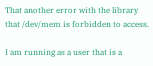That another error with the library that /dev/mem is forbidden to access.

I am running as a user that is a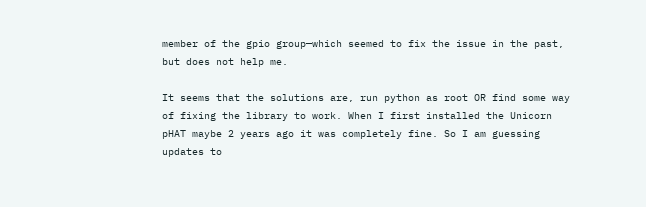member of the gpio group—which seemed to fix the issue in the past, but does not help me.

It seems that the solutions are, run python as root OR find some way of fixing the library to work. When I first installed the Unicorn pHAT maybe 2 years ago it was completely fine. So I am guessing updates to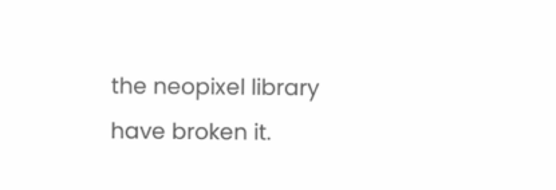the neopixel library have broken it.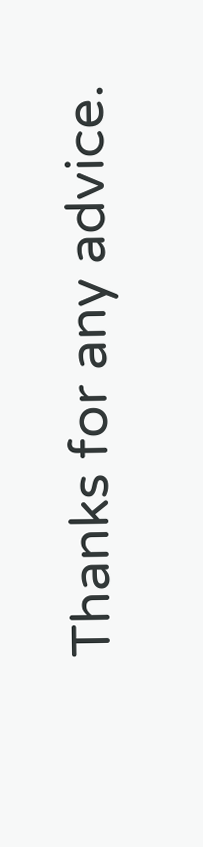Thanks for any advice.